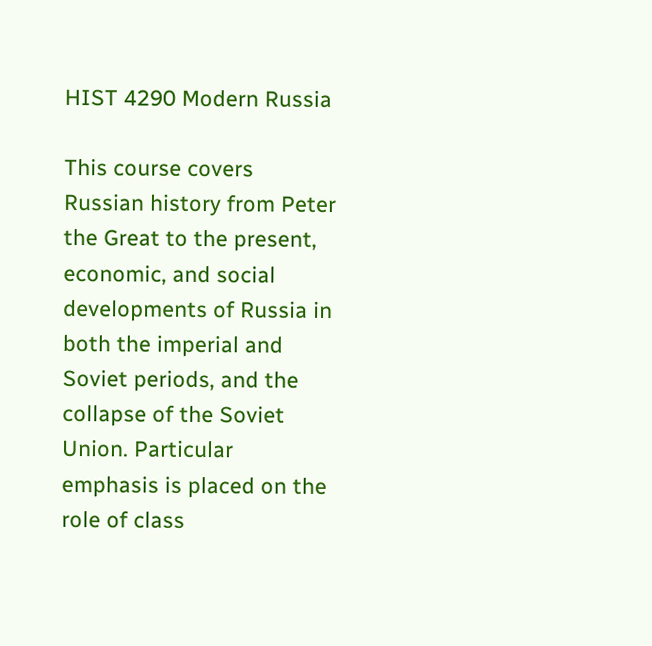HIST 4290 Modern Russia

This course covers Russian history from Peter the Great to the present, economic, and social developments of Russia in both the imperial and Soviet periods, and the collapse of the Soviet Union. Particular emphasis is placed on the role of class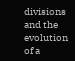divisions and the evolution of a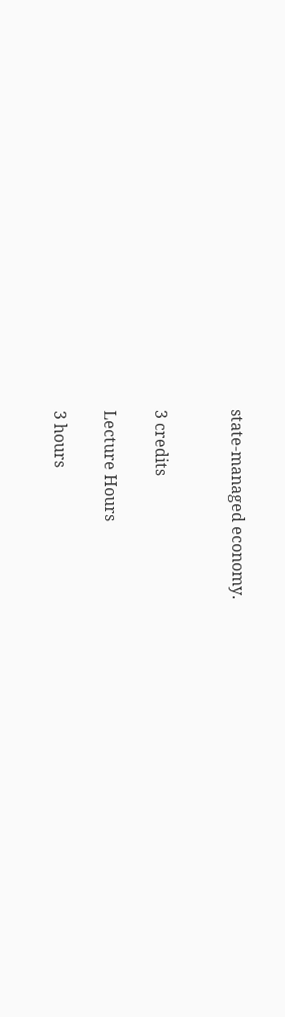state-managed economy.


3 credits

Lecture Hours

3 hours